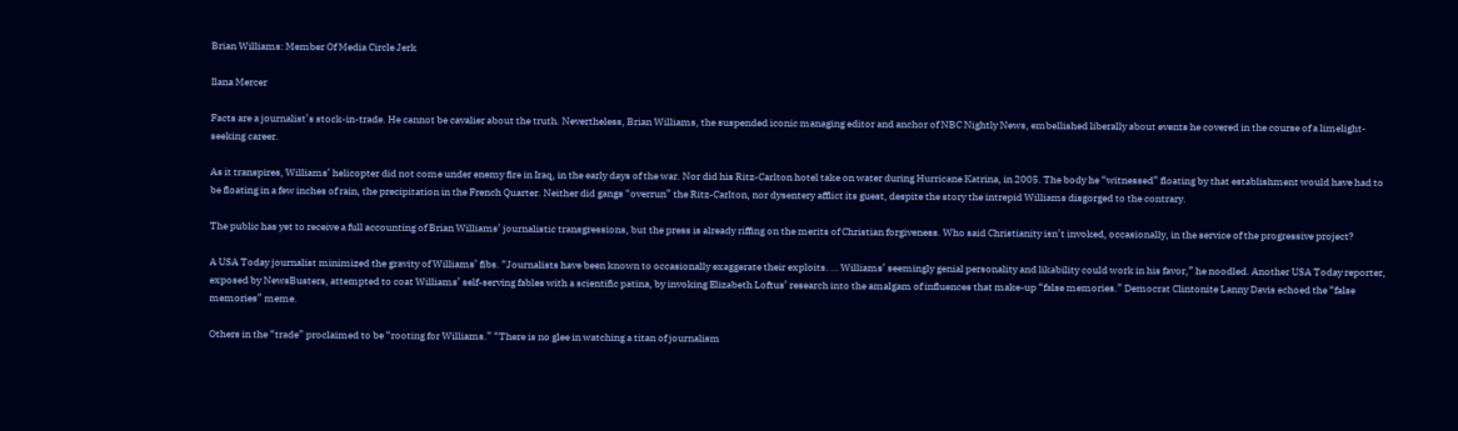Brian Williams: Member Of Media Circle Jerk

Ilana Mercer

Facts are a journalist’s stock-in-trade. He cannot be cavalier about the truth. Nevertheless, Brian Williams, the suspended iconic managing editor and anchor of NBC Nightly News, embellished liberally about events he covered in the course of a limelight-seeking career.

As it transpires, Williams’ helicopter did not come under enemy fire in Iraq, in the early days of the war. Nor did his Ritz-Carlton hotel take on water during Hurricane Katrina, in 2005. The body he “witnessed” floating by that establishment would have had to be floating in a few inches of rain, the precipitation in the French Quarter. Neither did gangs “overrun” the Ritz-Carlton, nor dysentery afflict its guest, despite the story the intrepid Williams disgorged to the contrary.

The public has yet to receive a full accounting of Brian Williams’ journalistic transgressions, but the press is already riffing on the merits of Christian forgiveness. Who said Christianity isn’t invoked, occasionally, in the service of the progressive project?

A USA Today journalist minimized the gravity of Williams’ fibs. “Journalists have been known to occasionally exaggerate their exploits. … Williams’ seemingly genial personality and likability could work in his favor,” he noodled. Another USA Today reporter, exposed by NewsBusters, attempted to coat Williams’ self-serving fables with a scientific patina, by invoking Elizabeth Loftus’ research into the amalgam of influences that make-up “false memories.” Democrat Clintonite Lanny Davis echoed the “false memories” meme.

Others in the “trade” proclaimed to be “rooting for Williams.” “There is no glee in watching a titan of journalism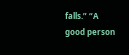falls.” “A good person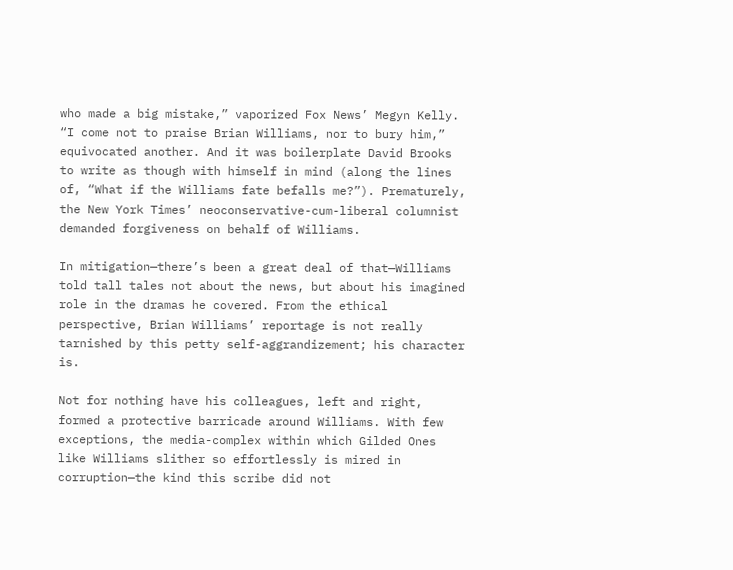who made a big mistake,” vaporized Fox News’ Megyn Kelly. “I come not to praise Brian Williams, nor to bury him,” equivocated another. And it was boilerplate David Brooks to write as though with himself in mind (along the lines of, “What if the Williams fate befalls me?”). Prematurely, the New York Times’ neoconservative-cum-liberal columnist demanded forgiveness on behalf of Williams.

In mitigation—there’s been a great deal of that—Williams told tall tales not about the news, but about his imagined role in the dramas he covered. From the ethical perspective, Brian Williams’ reportage is not really tarnished by this petty self-aggrandizement; his character is.

Not for nothing have his colleagues, left and right, formed a protective barricade around Williams. With few exceptions, the media-complex within which Gilded Ones like Williams slither so effortlessly is mired in corruption—the kind this scribe did not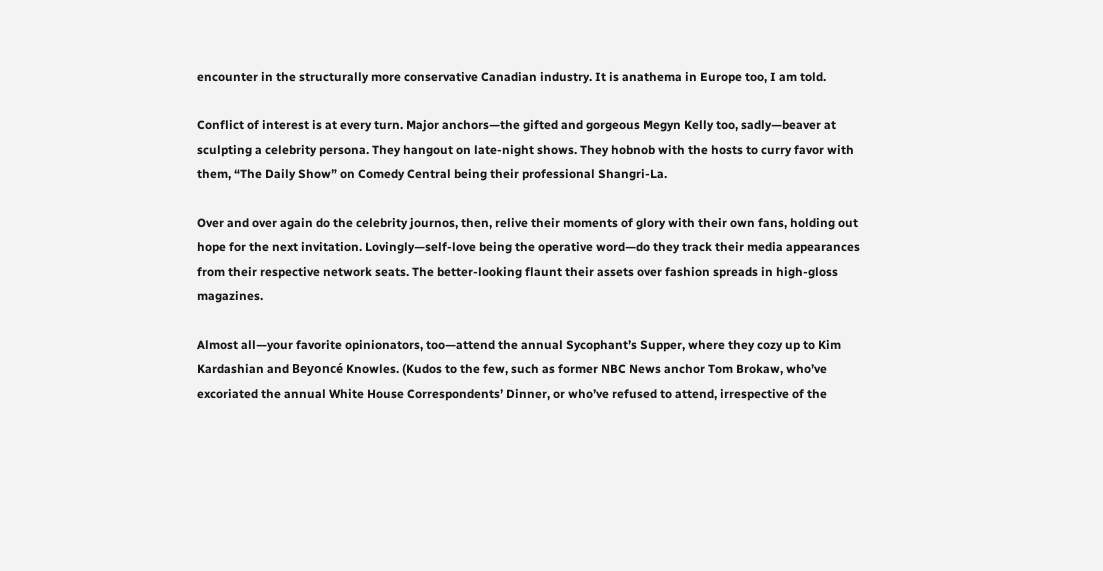encounter in the structurally more conservative Canadian industry. It is anathema in Europe too, I am told.

Conflict of interest is at every turn. Major anchors—the gifted and gorgeous Megyn Kelly too, sadly—beaver at sculpting a celebrity persona. They hangout on late-night shows. They hobnob with the hosts to curry favor with them, “The Daily Show” on Comedy Central being their professional Shangri-La.

Over and over again do the celebrity journos, then, relive their moments of glory with their own fans, holding out hope for the next invitation. Lovingly—self-love being the operative word—do they track their media appearances from their respective network seats. The better-looking flaunt their assets over fashion spreads in high-gloss magazines.

Almost all—your favorite opinionators, too—attend the annual Sycophant’s Supper, where they cozy up to Kim Kardashian and Beyoncé Knowles. (Kudos to the few, such as former NBC News anchor Tom Brokaw, who’ve excoriated the annual White House Correspondents’ Dinner, or who’ve refused to attend, irrespective of the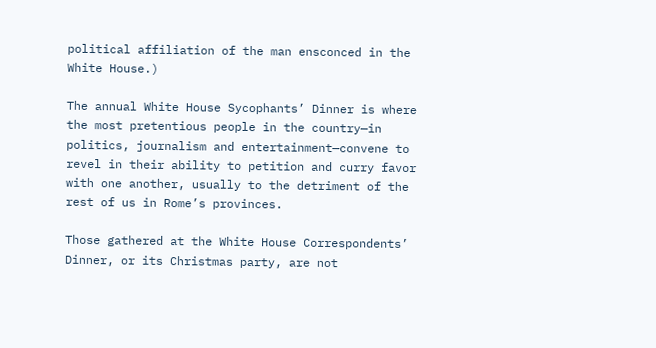political affiliation of the man ensconced in the White House.)

The annual White House Sycophants’ Dinner is where the most pretentious people in the country—in politics, journalism and entertainment—convene to revel in their ability to petition and curry favor with one another, usually to the detriment of the rest of us in Rome’s provinces.

Those gathered at the White House Correspondents’ Dinner, or its Christmas party, are not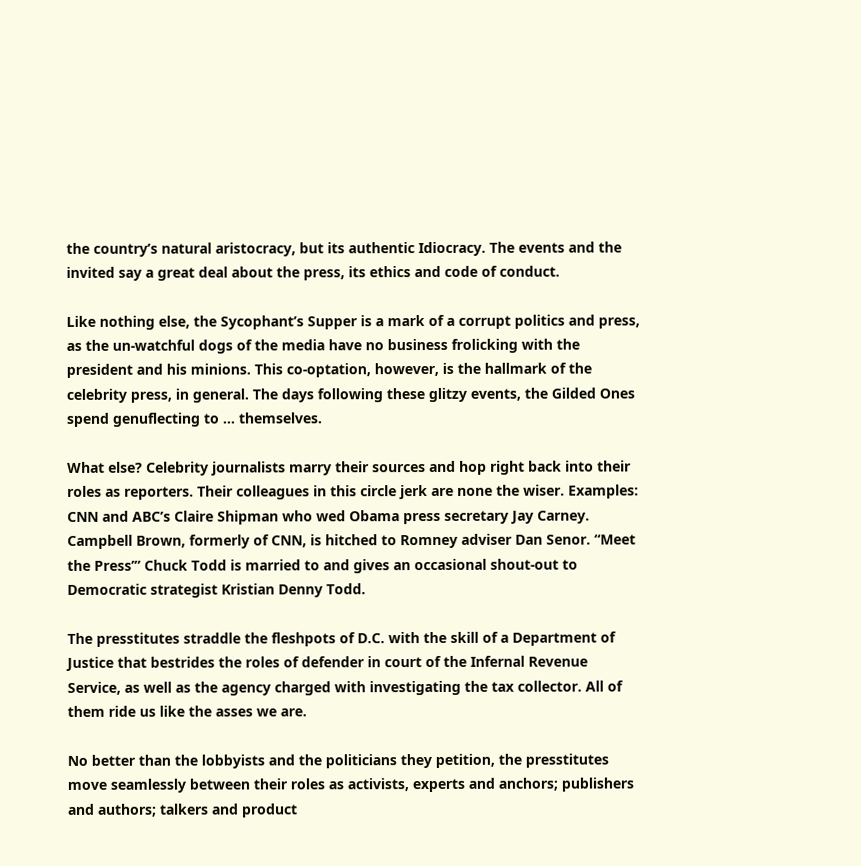the country’s natural aristocracy, but its authentic Idiocracy. The events and the invited say a great deal about the press, its ethics and code of conduct.

Like nothing else, the Sycophant’s Supper is a mark of a corrupt politics and press, as the un-watchful dogs of the media have no business frolicking with the president and his minions. This co-optation, however, is the hallmark of the celebrity press, in general. The days following these glitzy events, the Gilded Ones spend genuflecting to … themselves.

What else? Celebrity journalists marry their sources and hop right back into their roles as reporters. Their colleagues in this circle jerk are none the wiser. Examples: CNN and ABC’s Claire Shipman who wed Obama press secretary Jay Carney. Campbell Brown, formerly of CNN, is hitched to Romney adviser Dan Senor. “Meet the Press’” Chuck Todd is married to and gives an occasional shout-out to Democratic strategist Kristian Denny Todd.

The presstitutes straddle the fleshpots of D.C. with the skill of a Department of Justice that bestrides the roles of defender in court of the Infernal Revenue Service, as well as the agency charged with investigating the tax collector. All of them ride us like the asses we are.

No better than the lobbyists and the politicians they petition, the presstitutes move seamlessly between their roles as activists, experts and anchors; publishers and authors; talkers and product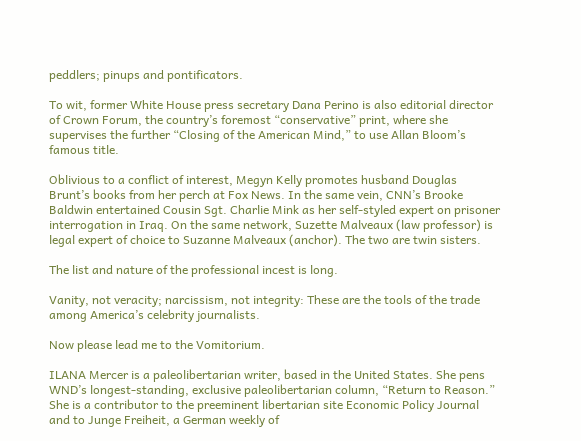peddlers; pinups and pontificators.

To wit, former White House press secretary Dana Perino is also editorial director of Crown Forum, the country’s foremost “conservative” print, where she supervises the further “Closing of the American Mind,” to use Allan Bloom’s famous title.

Oblivious to a conflict of interest, Megyn Kelly promotes husband Douglas Brunt’s books from her perch at Fox News. In the same vein, CNN’s Brooke Baldwin entertained Cousin Sgt. Charlie Mink as her self-styled expert on prisoner interrogation in Iraq. On the same network, Suzette Malveaux (law professor) is legal expert of choice to Suzanne Malveaux (anchor). The two are twin sisters.

The list and nature of the professional incest is long.

Vanity, not veracity; narcissism, not integrity: These are the tools of the trade among America’s celebrity journalists.

Now please lead me to the Vomitorium.

ILANA Mercer is a paleolibertarian writer, based in the United States. She pens WND’s longest-standing, exclusive paleolibertarian column, “Return to Reason.” She is a contributor to the preeminent libertarian site Economic Policy Journal and to Junge Freiheit, a German weekly of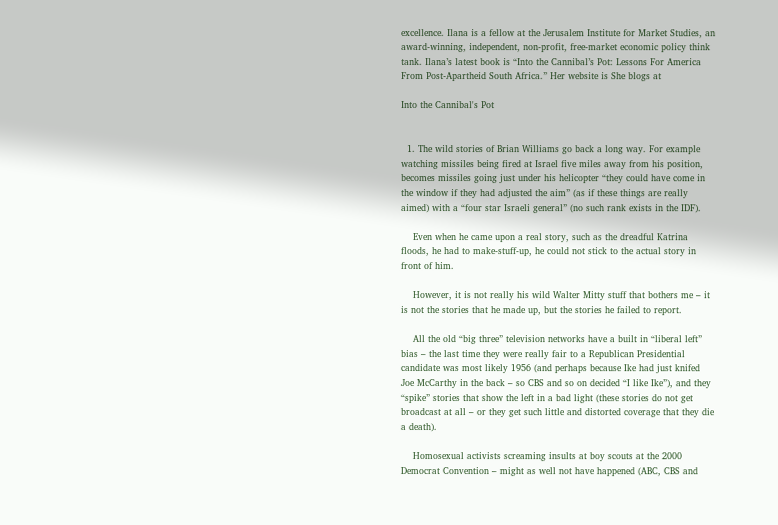excellence. Ilana is a fellow at the Jerusalem Institute for Market Studies, an award-winning, independent, non-profit, free-market economic policy think tank. Ilana’s latest book is “Into the Cannibal’s Pot: Lessons For America From Post-Apartheid South Africa.” Her website is She blogs at

Into the Cannibal's Pot


  1. The wild stories of Brian Williams go back a long way. For example watching missiles being fired at Israel five miles away from his position, becomes missiles going just under his helicopter “they could have come in the window if they had adjusted the aim” (as if these things are really aimed) with a “four star Israeli general” (no such rank exists in the IDF).

    Even when he came upon a real story, such as the dreadful Katrina floods, he had to make-stuff-up, he could not stick to the actual story in front of him.

    However, it is not really his wild Walter Mitty stuff that bothers me – it is not the stories that he made up, but the stories he failed to report.

    All the old “big three” television networks have a built in “liberal left” bias – the last time they were really fair to a Republican Presidential candidate was most likely 1956 (and perhaps because Ike had just knifed Joe McCarthy in the back – so CBS and so on decided “I like Ike”), and they “spike” stories that show the left in a bad light (these stories do not get broadcast at all – or they get such little and distorted coverage that they die a death).

    Homosexual activists screaming insults at boy scouts at the 2000 Democrat Convention – might as well not have happened (ABC, CBS and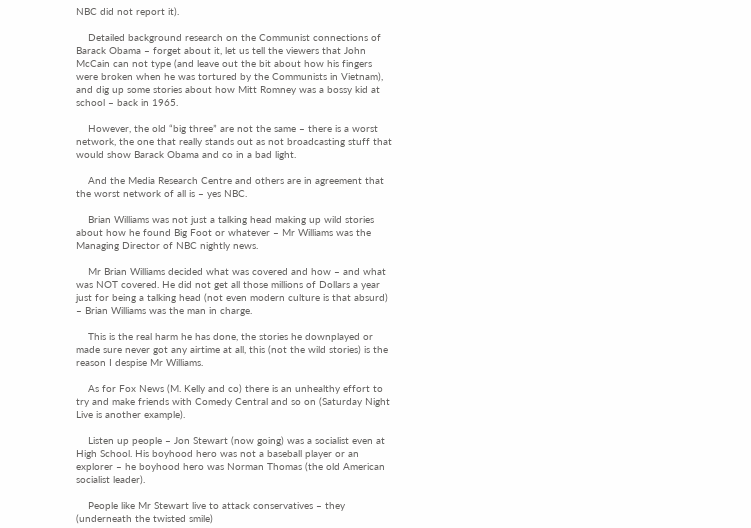NBC did not report it).

    Detailed background research on the Communist connections of Barack Obama – forget about it, let us tell the viewers that John McCain can not type (and leave out the bit about how his fingers were broken when he was tortured by the Communists in Vietnam), and dig up some stories about how Mitt Romney was a bossy kid at school – back in 1965.

    However, the old “big three” are not the same – there is a worst network, the one that really stands out as not broadcasting stuff that would show Barack Obama and co in a bad light.

    And the Media Research Centre and others are in agreement that the worst network of all is – yes NBC.

    Brian Williams was not just a talking head making up wild stories about how he found Big Foot or whatever – Mr Williams was the Managing Director of NBC nightly news.

    Mr Brian Williams decided what was covered and how – and what was NOT covered. He did not get all those millions of Dollars a year just for being a talking head (not even modern culture is that absurd) – Brian Williams was the man in charge.

    This is the real harm he has done, the stories he downplayed or made sure never got any airtime at all, this (not the wild stories) is the reason I despise Mr Williams.

    As for Fox News (M. Kelly and co) there is an unhealthy effort to try and make friends with Comedy Central and so on (Saturday Night Live is another example).

    Listen up people – Jon Stewart (now going) was a socialist even at High School. His boyhood hero was not a baseball player or an explorer – he boyhood hero was Norman Thomas (the old American socialist leader).

    People like Mr Stewart live to attack conservatives – they (underneath the twisted smile)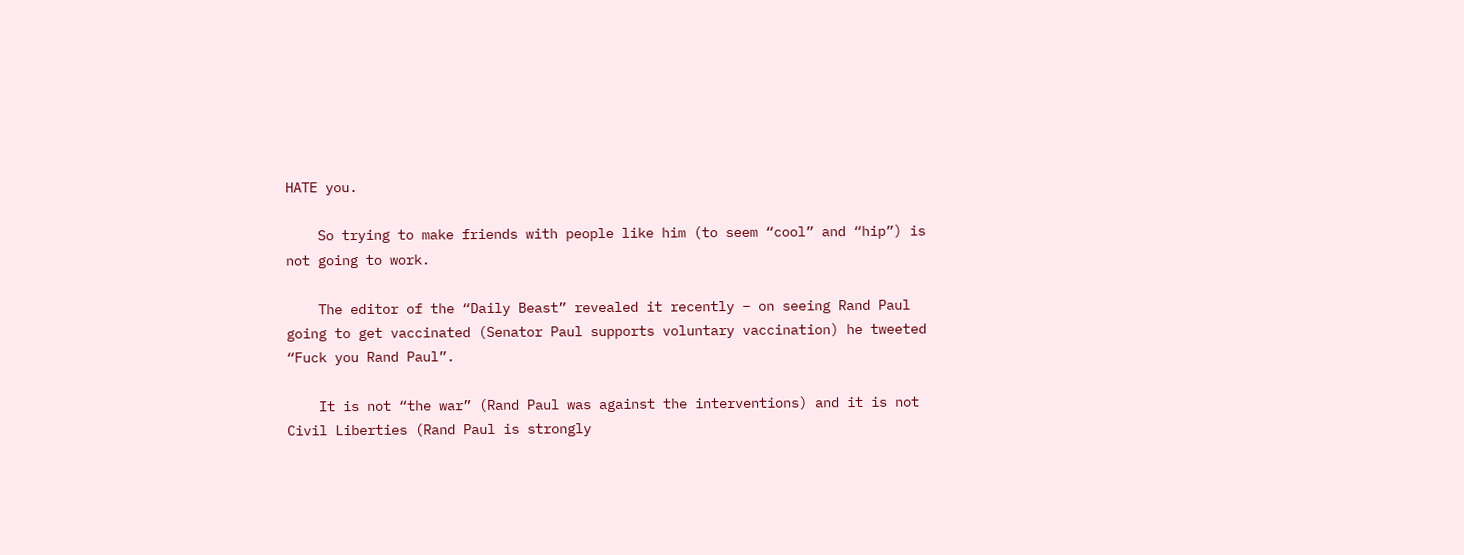HATE you.

    So trying to make friends with people like him (to seem “cool” and “hip”) is not going to work.

    The editor of the “Daily Beast” revealed it recently – on seeing Rand Paul going to get vaccinated (Senator Paul supports voluntary vaccination) he tweeted “Fuck you Rand Paul”.

    It is not “the war” (Rand Paul was against the interventions) and it is not Civil Liberties (Rand Paul is strongly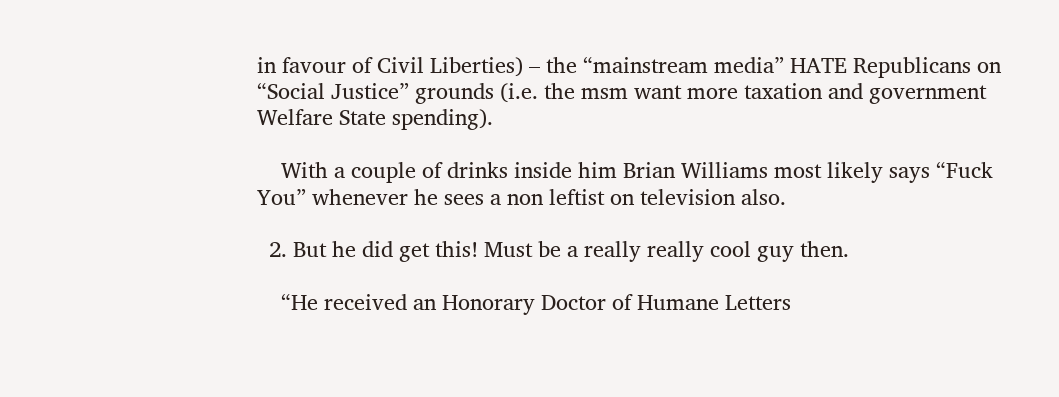in favour of Civil Liberties) – the “mainstream media” HATE Republicans on “Social Justice” grounds (i.e. the msm want more taxation and government Welfare State spending).

    With a couple of drinks inside him Brian Williams most likely says “Fuck You” whenever he sees a non leftist on television also.

  2. But he did get this! Must be a really really cool guy then.

    “He received an Honorary Doctor of Humane Letters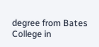degree from Bates College in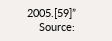2005.[59]”
    Source: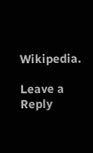Wikipedia.

Leave a Reply